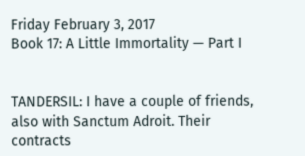Friday February 3, 2017
Book 17: A Little Immortality — Part I


TANDERSIL: I have a couple of friends, also with Sanctum Adroit. Their contracts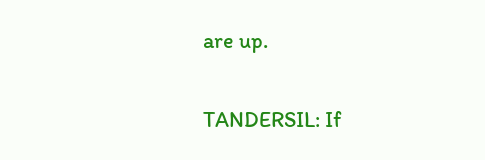are up.

TANDERSIL: If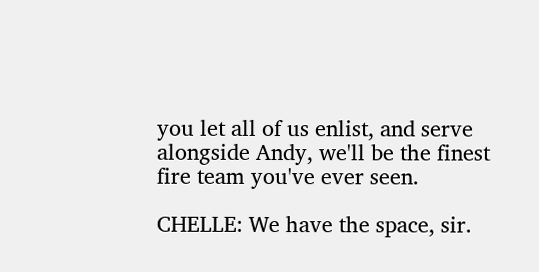you let all of us enlist, and serve alongside Andy, we'll be the finest fire team you've ever seen.

CHELLE: We have the space, sir.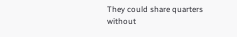They could share quarters without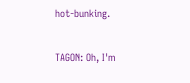hot-bunking.

TAGON: Oh, I'm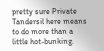pretty sure Private Tandersil here means to do more than a little hot-bunking.